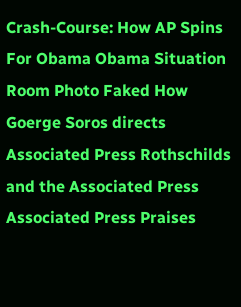Crash-Course: How AP Spins For Obama Obama Situation Room Photo Faked How Goerge Soros directs Associated Press Rothschilds and the Associated Press Associated Press Praises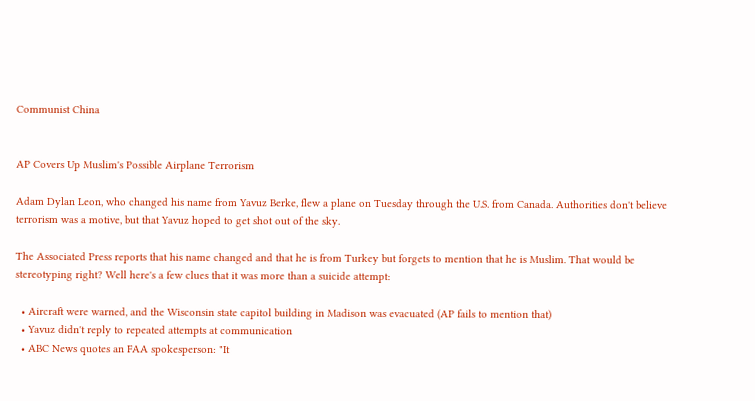Communist China


AP Covers Up Muslim's Possible Airplane Terrorism

Adam Dylan Leon, who changed his name from Yavuz Berke, flew a plane on Tuesday through the U.S. from Canada. Authorities don't believe terrorism was a motive, but that Yavuz hoped to get shot out of the sky.

The Associated Press reports that his name changed and that he is from Turkey but forgets to mention that he is Muslim. That would be stereotyping right? Well here's a few clues that it was more than a suicide attempt:

  • Aircraft were warned, and the Wisconsin state capitol building in Madison was evacuated (AP fails to mention that)
  • Yavuz didn't reply to repeated attempts at communication
  • ABC News quotes an FAA spokesperson: "It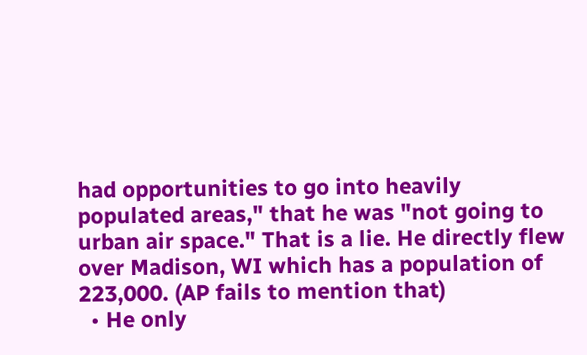had opportunities to go into heavily populated areas," that he was "not going to urban air space." That is a lie. He directly flew over Madison, WI which has a population of 223,000. (AP fails to mention that)
  • He only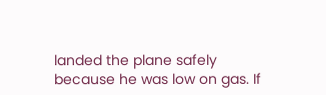landed the plane safely because he was low on gas. If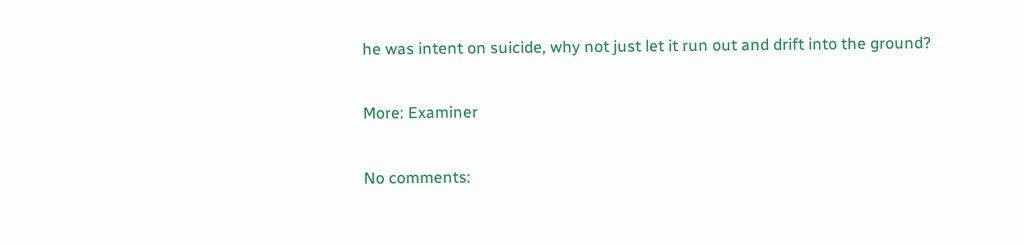he was intent on suicide, why not just let it run out and drift into the ground?

More: Examiner

No comments: